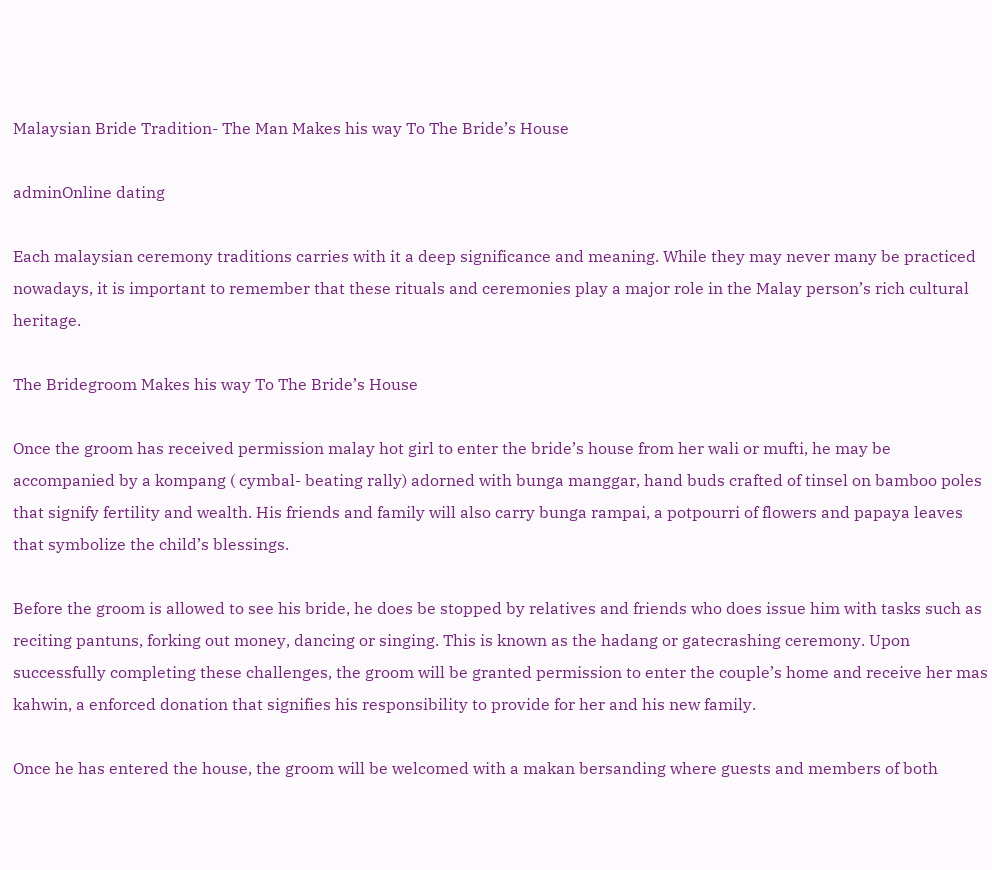Malaysian Bride Tradition- The Man Makes his way To The Bride’s House

adminOnline dating

Each malaysian ceremony traditions carries with it a deep significance and meaning. While they may never many be practiced nowadays, it is important to remember that these rituals and ceremonies play a major role in the Malay person’s rich cultural heritage.

The Bridegroom Makes his way To The Bride’s House

Once the groom has received permission malay hot girl to enter the bride’s house from her wali or mufti, he may be accompanied by a kompang ( cymbal- beating rally) adorned with bunga manggar, hand buds crafted of tinsel on bamboo poles that signify fertility and wealth. His friends and family will also carry bunga rampai, a potpourri of flowers and papaya leaves that symbolize the child’s blessings.

Before the groom is allowed to see his bride, he does be stopped by relatives and friends who does issue him with tasks such as reciting pantuns, forking out money, dancing or singing. This is known as the hadang or gatecrashing ceremony. Upon successfully completing these challenges, the groom will be granted permission to enter the couple’s home and receive her mas kahwin, a enforced donation that signifies his responsibility to provide for her and his new family.

Once he has entered the house, the groom will be welcomed with a makan bersanding where guests and members of both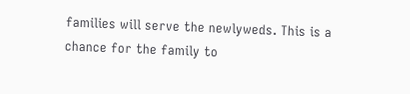families will serve the newlyweds. This is a chance for the family to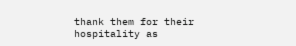thank them for their hospitality as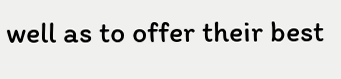well as to offer their best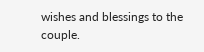wishes and blessings to the couple.